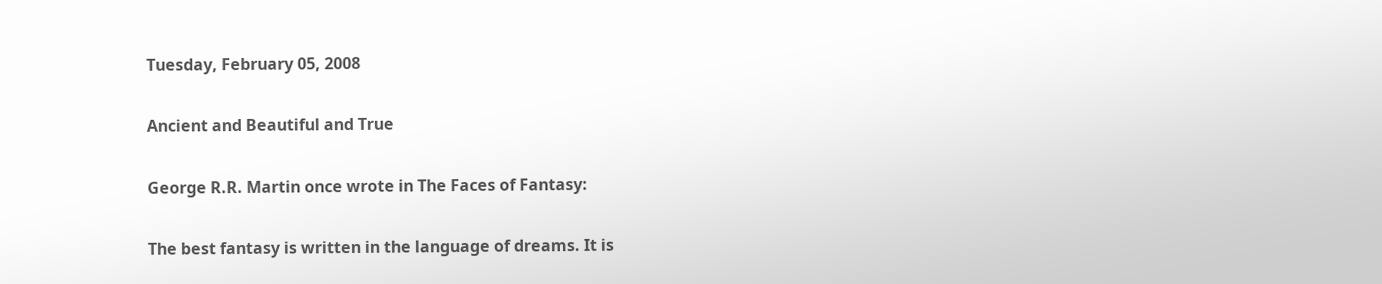Tuesday, February 05, 2008

Ancient and Beautiful and True

George R.R. Martin once wrote in The Faces of Fantasy:

The best fantasy is written in the language of dreams. It is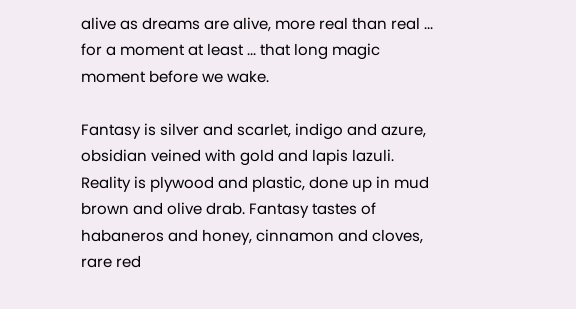alive as dreams are alive, more real than real ... for a moment at least ... that long magic moment before we wake.

Fantasy is silver and scarlet, indigo and azure, obsidian veined with gold and lapis lazuli. Reality is plywood and plastic, done up in mud brown and olive drab. Fantasy tastes of habaneros and honey, cinnamon and cloves, rare red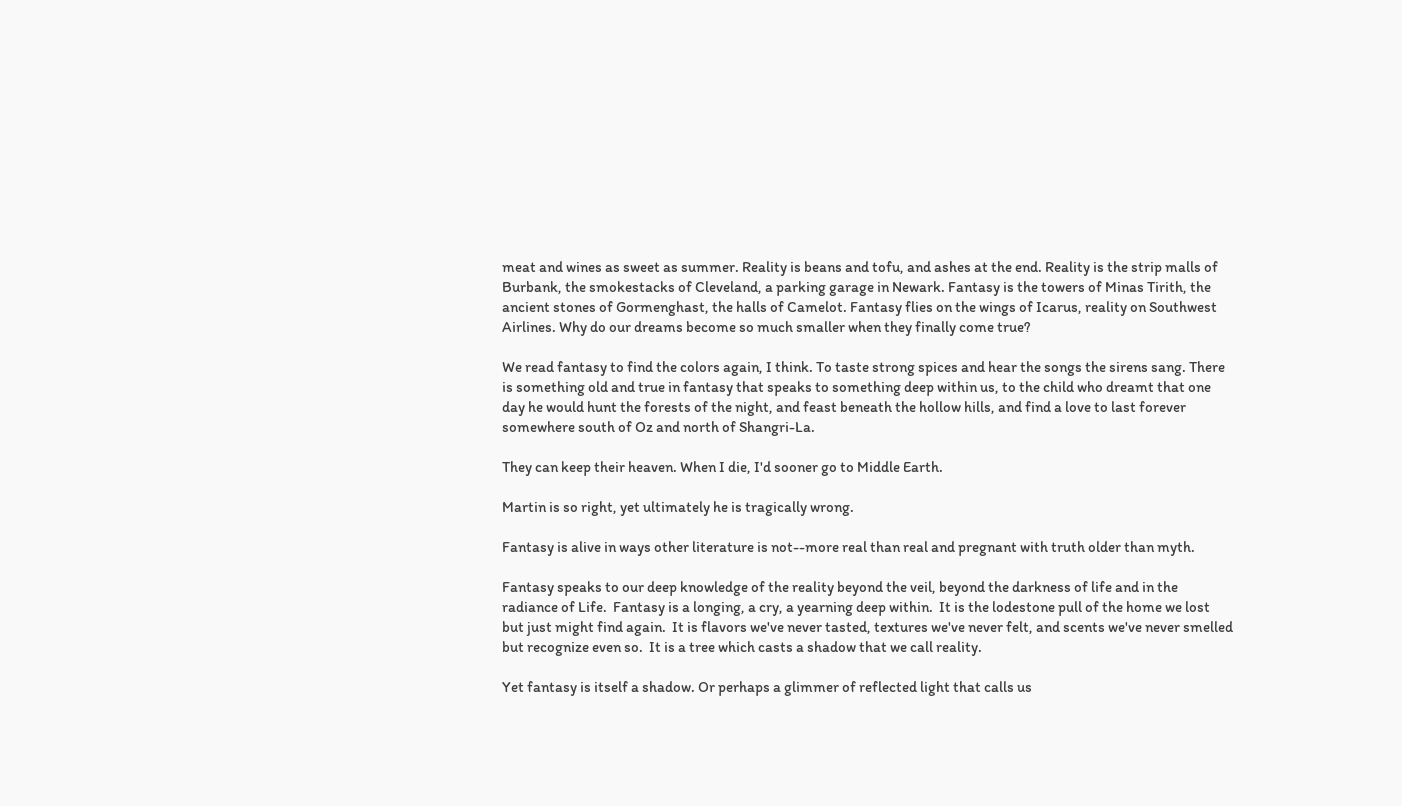meat and wines as sweet as summer. Reality is beans and tofu, and ashes at the end. Reality is the strip malls of Burbank, the smokestacks of Cleveland, a parking garage in Newark. Fantasy is the towers of Minas Tirith, the ancient stones of Gormenghast, the halls of Camelot. Fantasy flies on the wings of Icarus, reality on Southwest Airlines. Why do our dreams become so much smaller when they finally come true?

We read fantasy to find the colors again, I think. To taste strong spices and hear the songs the sirens sang. There is something old and true in fantasy that speaks to something deep within us, to the child who dreamt that one day he would hunt the forests of the night, and feast beneath the hollow hills, and find a love to last forever somewhere south of Oz and north of Shangri-La.

They can keep their heaven. When I die, I'd sooner go to Middle Earth.

Martin is so right, yet ultimately he is tragically wrong.

Fantasy is alive in ways other literature is not--more real than real and pregnant with truth older than myth.

Fantasy speaks to our deep knowledge of the reality beyond the veil, beyond the darkness of life and in the radiance of Life.  Fantasy is a longing, a cry, a yearning deep within.  It is the lodestone pull of the home we lost but just might find again.  It is flavors we've never tasted, textures we've never felt, and scents we've never smelled but recognize even so.  It is a tree which casts a shadow that we call reality.

Yet fantasy is itself a shadow. Or perhaps a glimmer of reflected light that calls us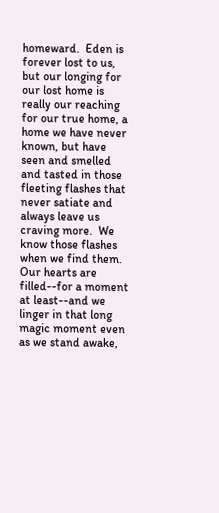homeward.  Eden is forever lost to us, but our longing for our lost home is really our reaching for our true home, a home we have never known, but have seen and smelled and tasted in those fleeting flashes that never satiate and always leave us craving more.  We know those flashes when we find them.  Our hearts are filled--for a moment at least--and we linger in that long magic moment even as we stand awake,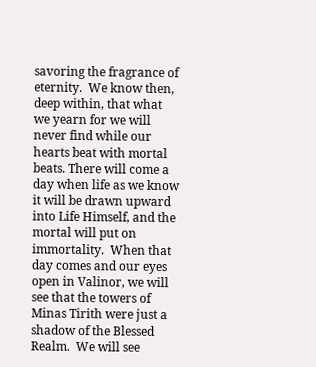savoring the fragrance of eternity.  We know then, deep within, that what we yearn for we will never find while our hearts beat with mortal beats. There will come a day when life as we know it will be drawn upward into Life Himself, and the mortal will put on immortality.  When that day comes and our eyes open in Valinor, we will see that the towers of Minas Tirith were just a shadow of the Blessed Realm.  We will see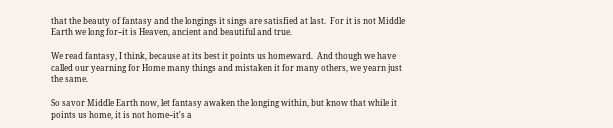that the beauty of fantasy and the longings it sings are satisfied at last.  For it is not Middle Earth we long for--it is Heaven, ancient and beautiful and true.

We read fantasy, I think, because at its best it points us homeward.  And though we have called our yearning for Home many things and mistaken it for many others, we yearn just the same.

So savor Middle Earth now, let fantasy awaken the longing within, but know that while it points us home, it is not home--it's a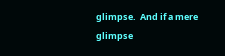glimpse.  And if a mere glimpse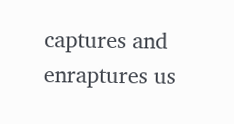captures and enraptures us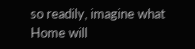so readily, imagine what Home will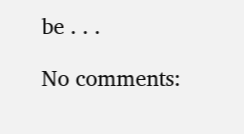be . . .

No comments: